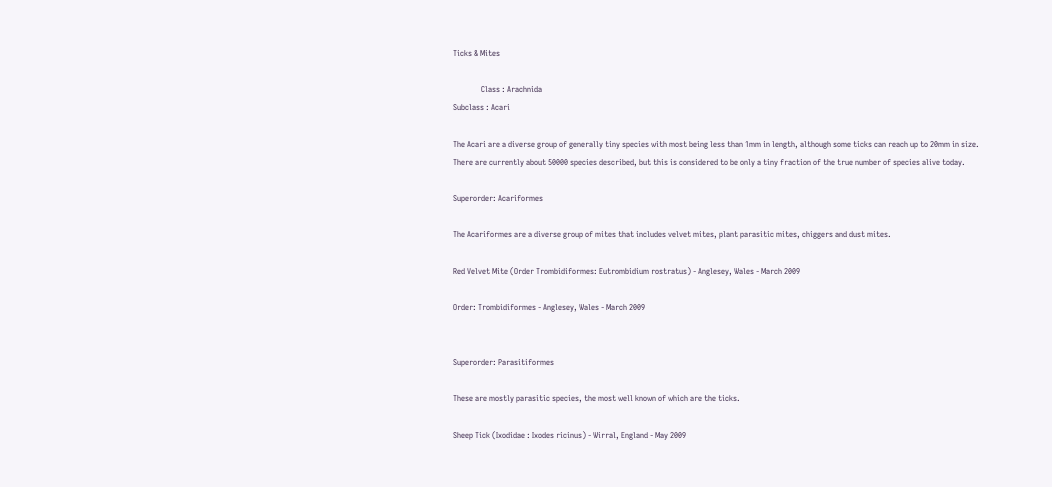Ticks & Mites

              Class : Arachnida
Subclass : Acari

The Acari are a diverse group of generally tiny species with most being less than 1mm in length, although some ticks can reach up to 20mm in size. There are currently about 50000 species described, but this is considered to be only a tiny fraction of the true number of species alive today.

Superorder: Acariformes

The Acariformes are a diverse group of mites that includes velvet mites, plant parasitic mites, chiggers and dust mites.

Red Velvet Mite (Order Trombidiformes: Eutrombidium rostratus) - Anglesey, Wales - March 2009

Order: Trombidiformes - Anglesey, Wales - March 2009


Superorder: Parasitiformes

These are mostly parasitic species, the most well known of which are the ticks.

Sheep Tick (Ixodidae : Ixodes ricinus) - Wirral, England - May 2009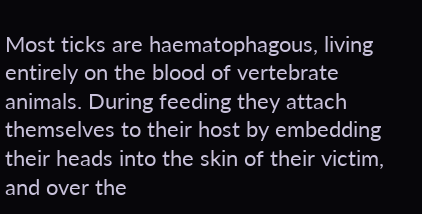Most ticks are haematophagous, living entirely on the blood of vertebrate animals. During feeding they attach themselves to their host by embedding their heads into the skin of their victim, and over the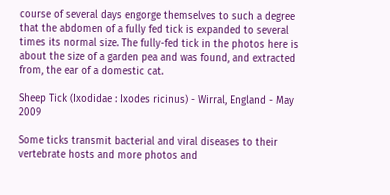course of several days engorge themselves to such a degree that the abdomen of a fully fed tick is expanded to several times its normal size. The fully-fed tick in the photos here is about the size of a garden pea and was found, and extracted from, the ear of a domestic cat.

Sheep Tick (Ixodidae : Ixodes ricinus) - Wirral, England - May 2009

Some ticks transmit bacterial and viral diseases to their vertebrate hosts and more photos and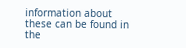information about these can be found in the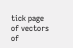tick page of vectors of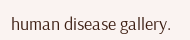human disease gallery.